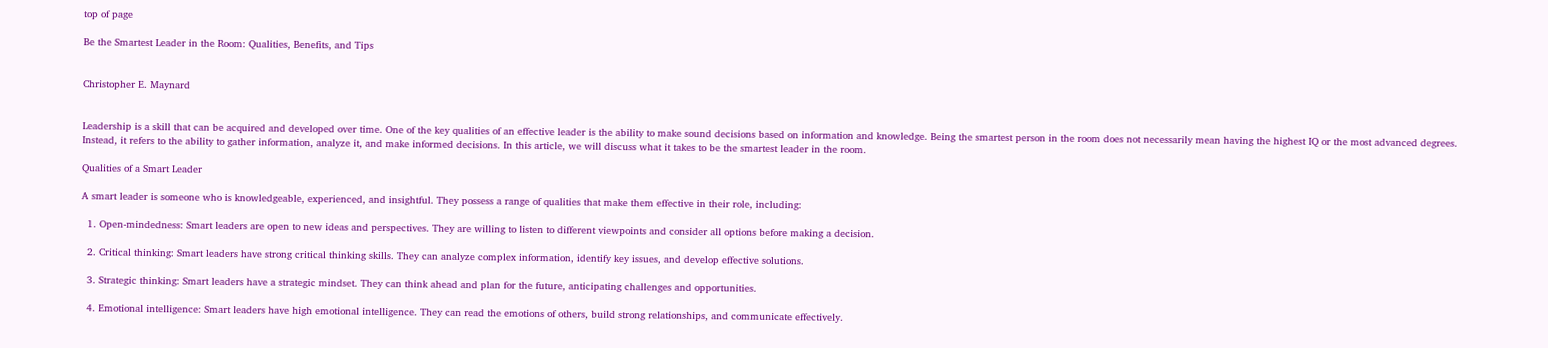top of page

Be the Smartest Leader in the Room: Qualities, Benefits, and Tips


Christopher E. Maynard


Leadership is a skill that can be acquired and developed over time. One of the key qualities of an effective leader is the ability to make sound decisions based on information and knowledge. Being the smartest person in the room does not necessarily mean having the highest IQ or the most advanced degrees. Instead, it refers to the ability to gather information, analyze it, and make informed decisions. In this article, we will discuss what it takes to be the smartest leader in the room.

Qualities of a Smart Leader

A smart leader is someone who is knowledgeable, experienced, and insightful. They possess a range of qualities that make them effective in their role, including:

  1. Open-mindedness: Smart leaders are open to new ideas and perspectives. They are willing to listen to different viewpoints and consider all options before making a decision.

  2. Critical thinking: Smart leaders have strong critical thinking skills. They can analyze complex information, identify key issues, and develop effective solutions.

  3. Strategic thinking: Smart leaders have a strategic mindset. They can think ahead and plan for the future, anticipating challenges and opportunities.

  4. Emotional intelligence: Smart leaders have high emotional intelligence. They can read the emotions of others, build strong relationships, and communicate effectively.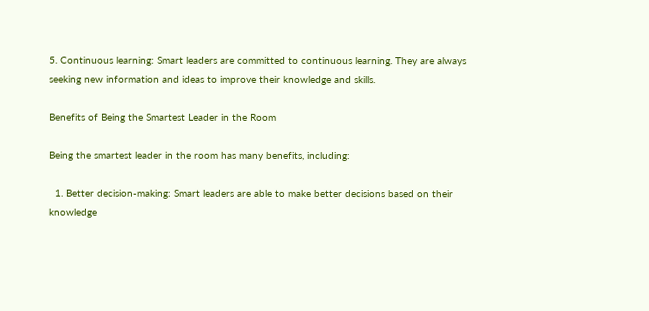5. Continuous learning: Smart leaders are committed to continuous learning. They are always seeking new information and ideas to improve their knowledge and skills.

Benefits of Being the Smartest Leader in the Room

Being the smartest leader in the room has many benefits, including:

  1. Better decision-making: Smart leaders are able to make better decisions based on their knowledge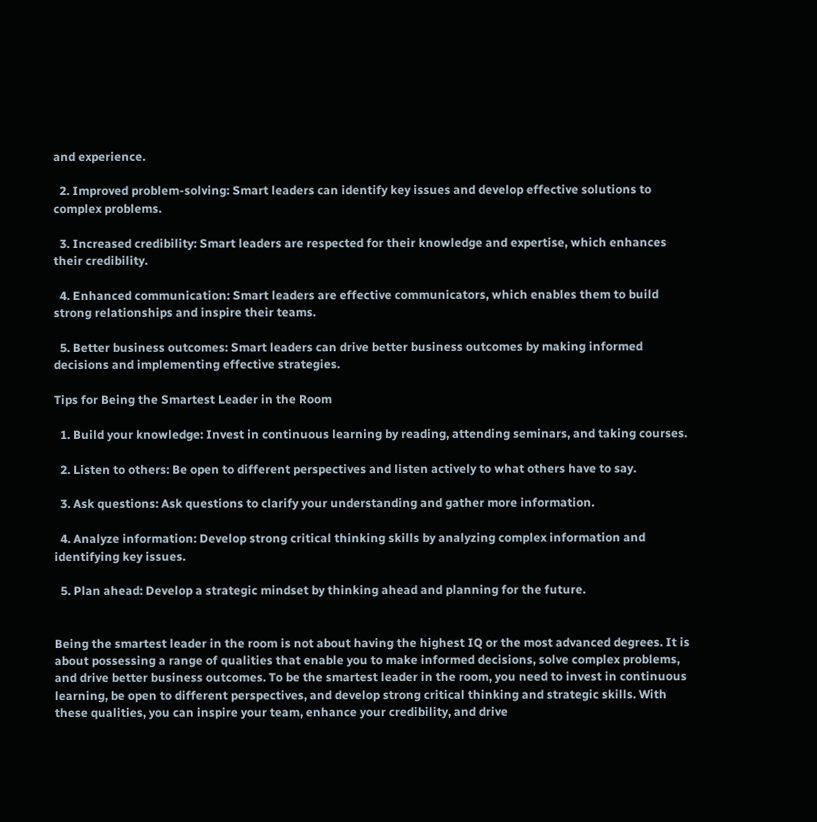and experience.

  2. Improved problem-solving: Smart leaders can identify key issues and develop effective solutions to complex problems.

  3. Increased credibility: Smart leaders are respected for their knowledge and expertise, which enhances their credibility.

  4. Enhanced communication: Smart leaders are effective communicators, which enables them to build strong relationships and inspire their teams.

  5. Better business outcomes: Smart leaders can drive better business outcomes by making informed decisions and implementing effective strategies.

Tips for Being the Smartest Leader in the Room

  1. Build your knowledge: Invest in continuous learning by reading, attending seminars, and taking courses.

  2. Listen to others: Be open to different perspectives and listen actively to what others have to say.

  3. Ask questions: Ask questions to clarify your understanding and gather more information.

  4. Analyze information: Develop strong critical thinking skills by analyzing complex information and identifying key issues.

  5. Plan ahead: Develop a strategic mindset by thinking ahead and planning for the future.


Being the smartest leader in the room is not about having the highest IQ or the most advanced degrees. It is about possessing a range of qualities that enable you to make informed decisions, solve complex problems, and drive better business outcomes. To be the smartest leader in the room, you need to invest in continuous learning, be open to different perspectives, and develop strong critical thinking and strategic skills. With these qualities, you can inspire your team, enhance your credibility, and drive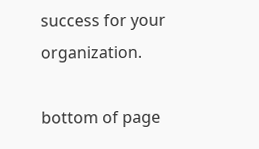success for your organization.

bottom of page